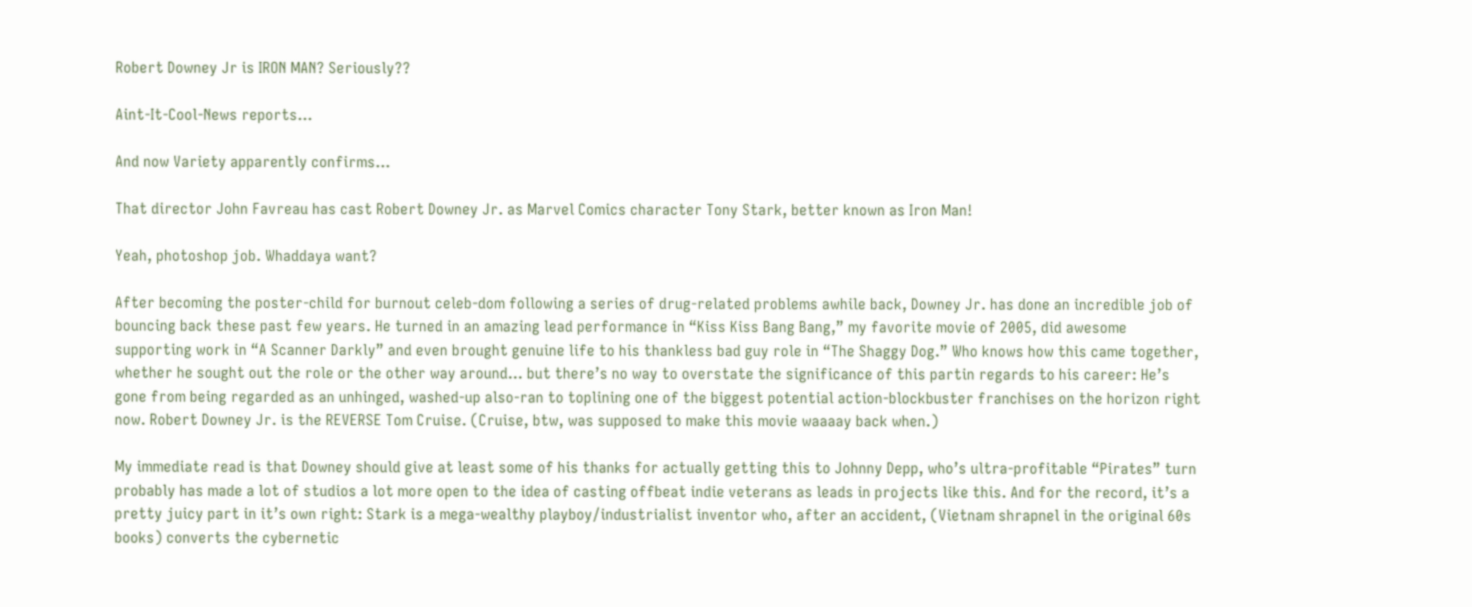Robert Downey Jr is IRON MAN? Seriously??

Aint-It-Cool-News reports…

And now Variety apparently confirms…

That director John Favreau has cast Robert Downey Jr. as Marvel Comics character Tony Stark, better known as Iron Man!

Yeah, photoshop job. Whaddaya want?

After becoming the poster-child for burnout celeb-dom following a series of drug-related problems awhile back, Downey Jr. has done an incredible job of bouncing back these past few years. He turned in an amazing lead performance in “Kiss Kiss Bang Bang,” my favorite movie of 2005, did awesome supporting work in “A Scanner Darkly” and even brought genuine life to his thankless bad guy role in “The Shaggy Dog.” Who knows how this came together, whether he sought out the role or the other way around… but there’s no way to overstate the significance of this partin regards to his career: He’s gone from being regarded as an unhinged, washed-up also-ran to toplining one of the biggest potential action-blockbuster franchises on the horizon right now. Robert Downey Jr. is the REVERSE Tom Cruise. (Cruise, btw, was supposed to make this movie waaaay back when.)

My immediate read is that Downey should give at least some of his thanks for actually getting this to Johnny Depp, who’s ultra-profitable “Pirates” turn probably has made a lot of studios a lot more open to the idea of casting offbeat indie veterans as leads in projects like this. And for the record, it’s a pretty juicy part in it’s own right: Stark is a mega-wealthy playboy/industrialist inventor who, after an accident, (Vietnam shrapnel in the original 60s books) converts the cybernetic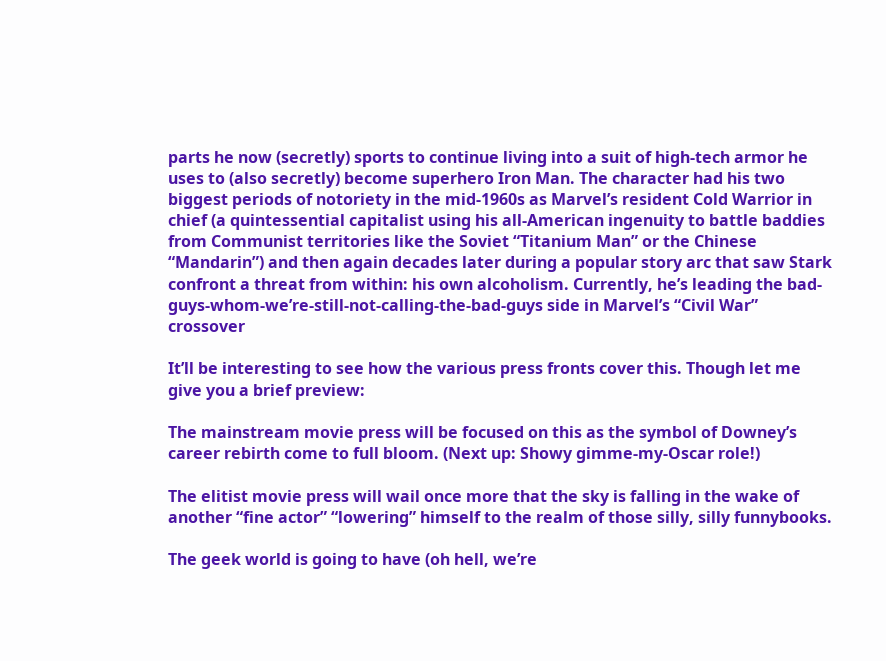parts he now (secretly) sports to continue living into a suit of high-tech armor he uses to (also secretly) become superhero Iron Man. The character had his two biggest periods of notoriety in the mid-1960s as Marvel’s resident Cold Warrior in chief (a quintessential capitalist using his all-American ingenuity to battle baddies from Communist territories like the Soviet “Titanium Man” or the Chinese “Mandarin”) and then again decades later during a popular story arc that saw Stark confront a threat from within: his own alcoholism. Currently, he’s leading the bad-guys-whom-we’re-still-not-calling-the-bad-guys side in Marvel’s “Civil War” crossover

It’ll be interesting to see how the various press fronts cover this. Though let me give you a brief preview:

The mainstream movie press will be focused on this as the symbol of Downey’s career rebirth come to full bloom. (Next up: Showy gimme-my-Oscar role!)

The elitist movie press will wail once more that the sky is falling in the wake of another “fine actor” “lowering” himself to the realm of those silly, silly funnybooks.

The geek world is going to have (oh hell, we’re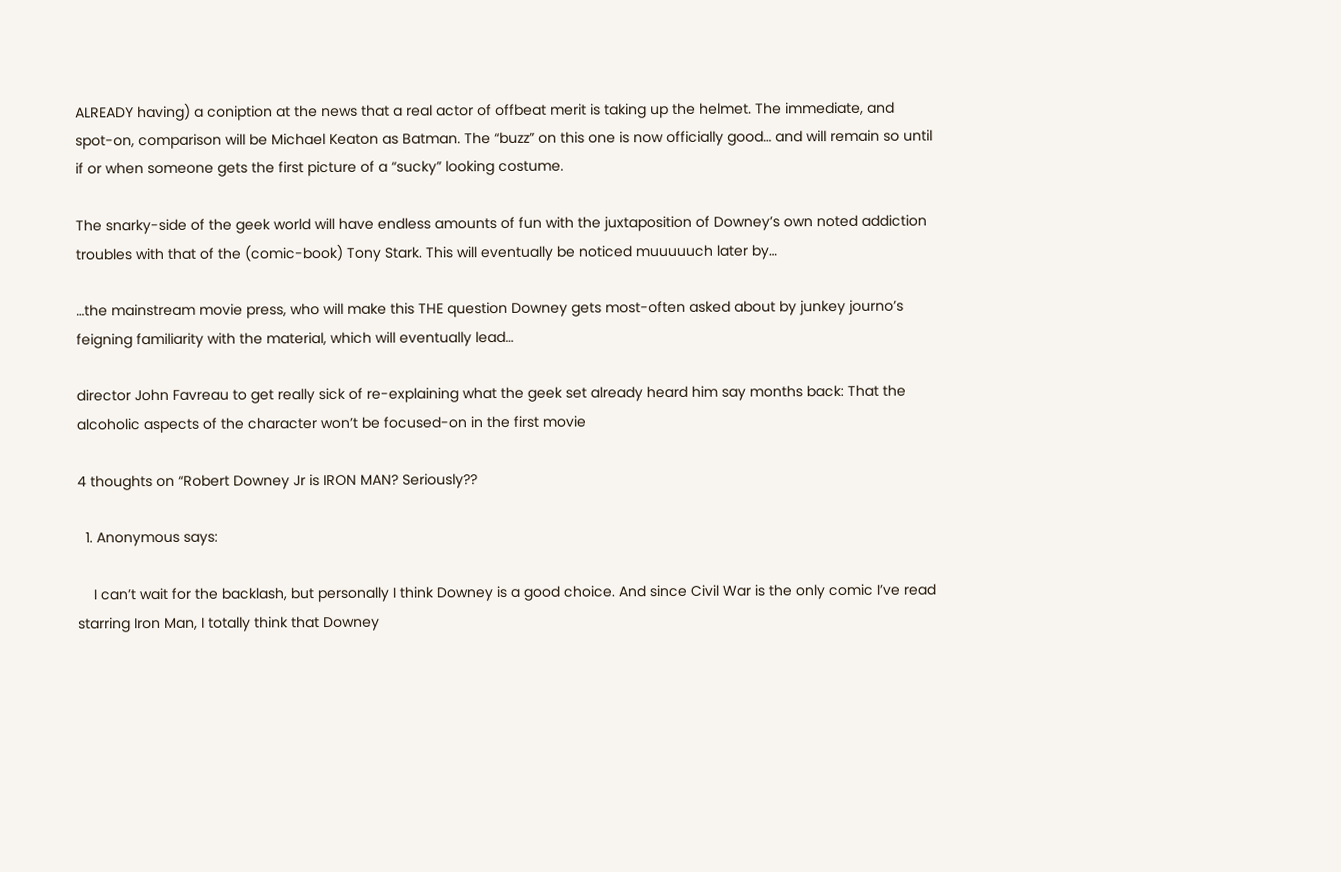ALREADY having) a coniption at the news that a real actor of offbeat merit is taking up the helmet. The immediate, and spot-on, comparison will be Michael Keaton as Batman. The “buzz” on this one is now officially good… and will remain so until if or when someone gets the first picture of a “sucky” looking costume.

The snarky-side of the geek world will have endless amounts of fun with the juxtaposition of Downey’s own noted addiction troubles with that of the (comic-book) Tony Stark. This will eventually be noticed muuuuuch later by…

…the mainstream movie press, who will make this THE question Downey gets most-often asked about by junkey journo’s feigning familiarity with the material, which will eventually lead…

director John Favreau to get really sick of re-explaining what the geek set already heard him say months back: That the alcoholic aspects of the character won’t be focused-on in the first movie

4 thoughts on “Robert Downey Jr is IRON MAN? Seriously??

  1. Anonymous says:

    I can’t wait for the backlash, but personally I think Downey is a good choice. And since Civil War is the only comic I’ve read starring Iron Man, I totally think that Downey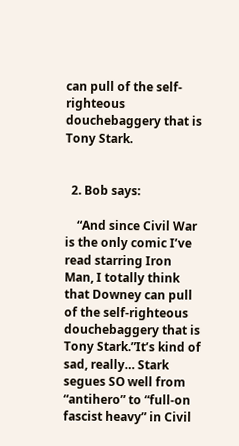can pull of the self-righteous douchebaggery that is Tony Stark.


  2. Bob says:

    “And since Civil War is the only comic I’ve read starring Iron Man, I totally think that Downey can pull of the self-righteous douchebaggery that is Tony Stark.”It’s kind of sad, really… Stark segues SO well from “antihero” to “full-on fascist heavy” in Civil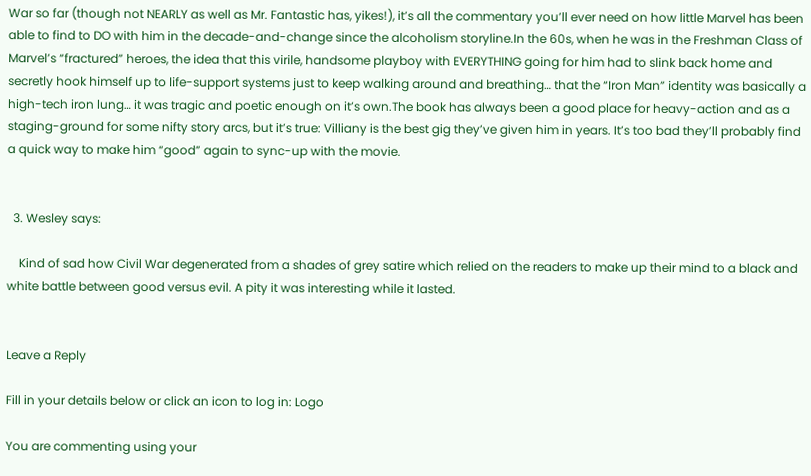War so far (though not NEARLY as well as Mr. Fantastic has, yikes!), it’s all the commentary you’ll ever need on how little Marvel has been able to find to DO with him in the decade-and-change since the alcoholism storyline.In the 60s, when he was in the Freshman Class of Marvel’s “fractured” heroes, the idea that this virile, handsome playboy with EVERYTHING going for him had to slink back home and secretly hook himself up to life-support systems just to keep walking around and breathing… that the “Iron Man” identity was basically a high-tech iron lung… it was tragic and poetic enough on it’s own.The book has always been a good place for heavy-action and as a staging-ground for some nifty story arcs, but it’s true: Villiany is the best gig they’ve given him in years. It’s too bad they’ll probably find a quick way to make him “good” again to sync-up with the movie.


  3. Wesley says:

    Kind of sad how Civil War degenerated from a shades of grey satire which relied on the readers to make up their mind to a black and white battle between good versus evil. A pity it was interesting while it lasted.


Leave a Reply

Fill in your details below or click an icon to log in: Logo

You are commenting using your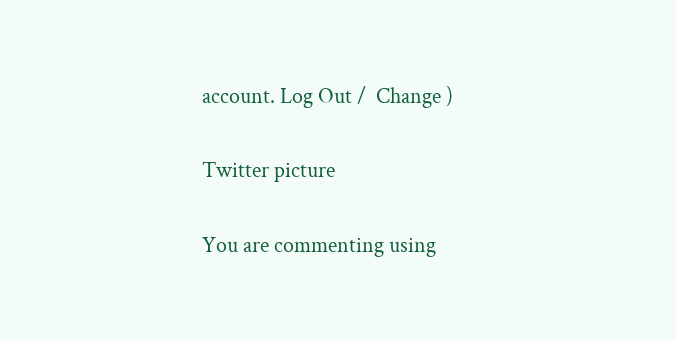account. Log Out /  Change )

Twitter picture

You are commenting using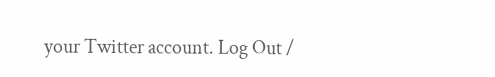your Twitter account. Log Out /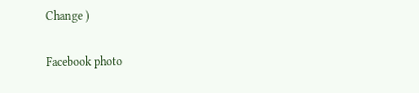Change )

Facebook photo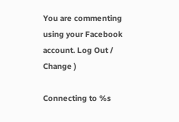You are commenting using your Facebook account. Log Out /  Change )

Connecting to %s